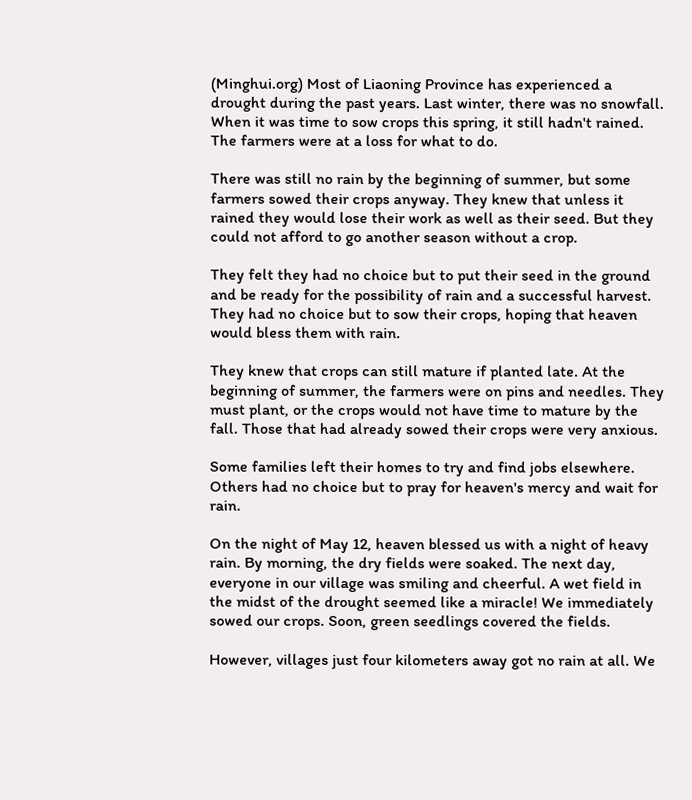(Minghui.org) Most of Liaoning Province has experienced a drought during the past years. Last winter, there was no snowfall. When it was time to sow crops this spring, it still hadn't rained. The farmers were at a loss for what to do.

There was still no rain by the beginning of summer, but some farmers sowed their crops anyway. They knew that unless it rained they would lose their work as well as their seed. But they could not afford to go another season without a crop.

They felt they had no choice but to put their seed in the ground and be ready for the possibility of rain and a successful harvest. They had no choice but to sow their crops, hoping that heaven would bless them with rain.

They knew that crops can still mature if planted late. At the beginning of summer, the farmers were on pins and needles. They must plant, or the crops would not have time to mature by the fall. Those that had already sowed their crops were very anxious.

Some families left their homes to try and find jobs elsewhere. Others had no choice but to pray for heaven's mercy and wait for rain.

On the night of May 12, heaven blessed us with a night of heavy rain. By morning, the dry fields were soaked. The next day, everyone in our village was smiling and cheerful. A wet field in the midst of the drought seemed like a miracle! We immediately sowed our crops. Soon, green seedlings covered the fields.

However, villages just four kilometers away got no rain at all. We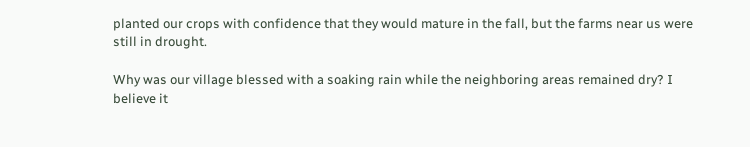planted our crops with confidence that they would mature in the fall, but the farms near us were still in drought.

Why was our village blessed with a soaking rain while the neighboring areas remained dry? I believe it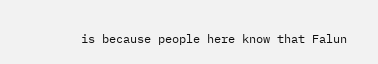is because people here know that Falun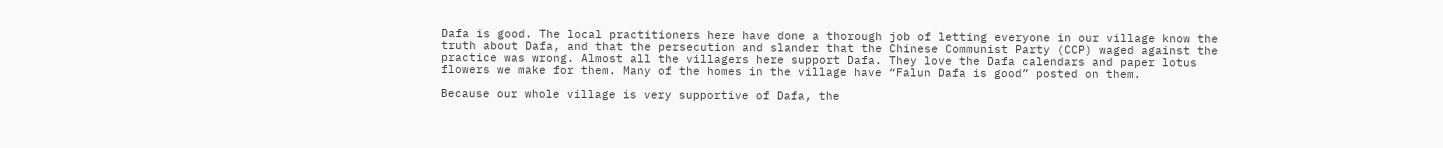Dafa is good. The local practitioners here have done a thorough job of letting everyone in our village know the truth about Dafa, and that the persecution and slander that the Chinese Communist Party (CCP) waged against the practice was wrong. Almost all the villagers here support Dafa. They love the Dafa calendars and paper lotus flowers we make for them. Many of the homes in the village have “Falun Dafa is good” posted on them.

Because our whole village is very supportive of Dafa, the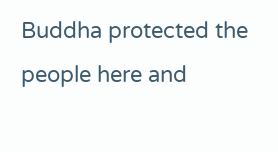Buddha protected the people here and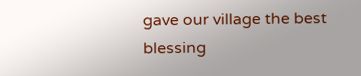gave our village the best blessing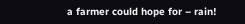a farmer could hope for – rain!